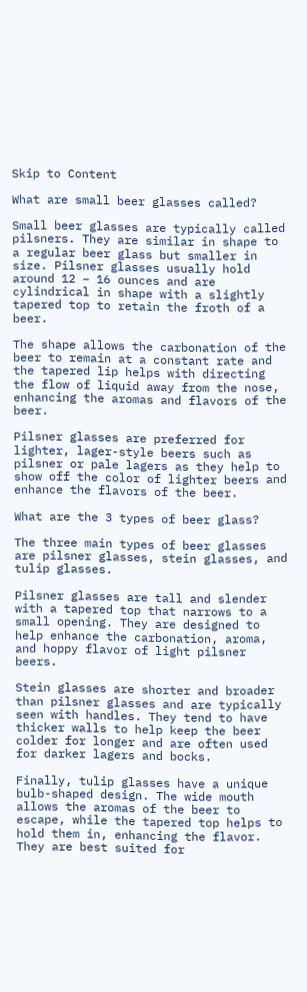Skip to Content

What are small beer glasses called?

Small beer glasses are typically called pilsners. They are similar in shape to a regular beer glass but smaller in size. Pilsner glasses usually hold around 12 – 16 ounces and are cylindrical in shape with a slightly tapered top to retain the froth of a beer.

The shape allows the carbonation of the beer to remain at a constant rate and the tapered lip helps with directing the flow of liquid away from the nose, enhancing the aromas and flavors of the beer.

Pilsner glasses are preferred for lighter, lager-style beers such as pilsner or pale lagers as they help to show off the color of lighter beers and enhance the flavors of the beer.

What are the 3 types of beer glass?

The three main types of beer glasses are pilsner glasses, stein glasses, and tulip glasses.

Pilsner glasses are tall and slender with a tapered top that narrows to a small opening. They are designed to help enhance the carbonation, aroma, and hoppy flavor of light pilsner beers.

Stein glasses are shorter and broader than pilsner glasses and are typically seen with handles. They tend to have thicker walls to help keep the beer colder for longer and are often used for darker lagers and bocks.

Finally, tulip glasses have a unique bulb-shaped design. The wide mouth allows the aromas of the beer to escape, while the tapered top helps to hold them in, enhancing the flavor. They are best suited for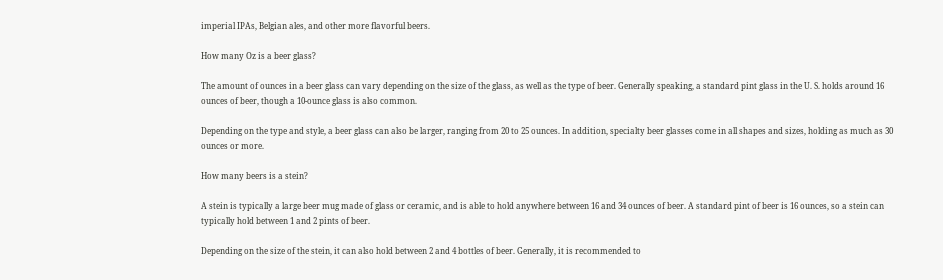imperial IPAs, Belgian ales, and other more flavorful beers.

How many Oz is a beer glass?

The amount of ounces in a beer glass can vary depending on the size of the glass, as well as the type of beer. Generally speaking, a standard pint glass in the U. S. holds around 16 ounces of beer, though a 10-ounce glass is also common.

Depending on the type and style, a beer glass can also be larger, ranging from 20 to 25 ounces. In addition, specialty beer glasses come in all shapes and sizes, holding as much as 30 ounces or more.

How many beers is a stein?

A stein is typically a large beer mug made of glass or ceramic, and is able to hold anywhere between 16 and 34 ounces of beer. A standard pint of beer is 16 ounces, so a stein can typically hold between 1 and 2 pints of beer.

Depending on the size of the stein, it can also hold between 2 and 4 bottles of beer. Generally, it is recommended to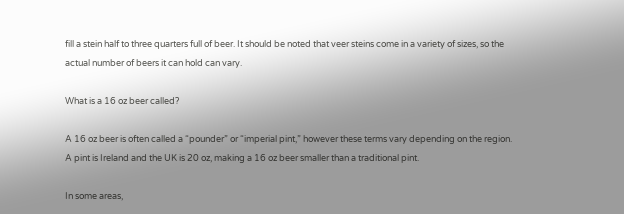fill a stein half to three quarters full of beer. It should be noted that veer steins come in a variety of sizes, so the actual number of beers it can hold can vary.

What is a 16 oz beer called?

A 16 oz beer is often called a “pounder” or “imperial pint,” however these terms vary depending on the region. A pint is Ireland and the UK is 20 oz, making a 16 oz beer smaller than a traditional pint.

In some areas,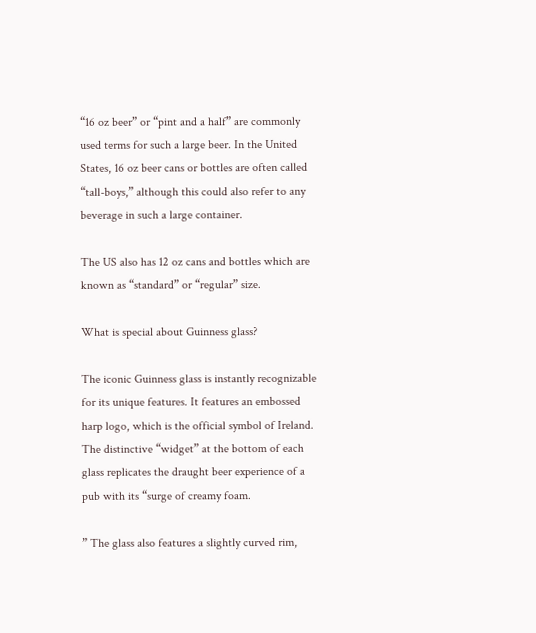“16 oz beer” or “pint and a half” are commonly used terms for such a large beer. In the United States, 16 oz beer cans or bottles are often called “tall-boys,” although this could also refer to any beverage in such a large container.

The US also has 12 oz cans and bottles which are known as “standard” or “regular” size.

What is special about Guinness glass?

The iconic Guinness glass is instantly recognizable for its unique features. It features an embossed harp logo, which is the official symbol of Ireland. The distinctive “widget” at the bottom of each glass replicates the draught beer experience of a pub with its “surge of creamy foam.

” The glass also features a slightly curved rim,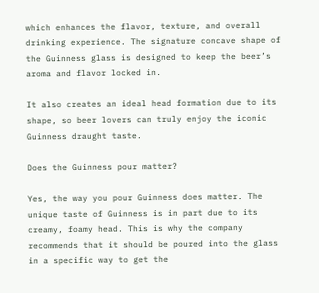which enhances the flavor, texture, and overall drinking experience. The signature concave shape of the Guinness glass is designed to keep the beer’s aroma and flavor locked in.

It also creates an ideal head formation due to its shape, so beer lovers can truly enjoy the iconic Guinness draught taste.

Does the Guinness pour matter?

Yes, the way you pour Guinness does matter. The unique taste of Guinness is in part due to its creamy, foamy head. This is why the company recommends that it should be poured into the glass in a specific way to get the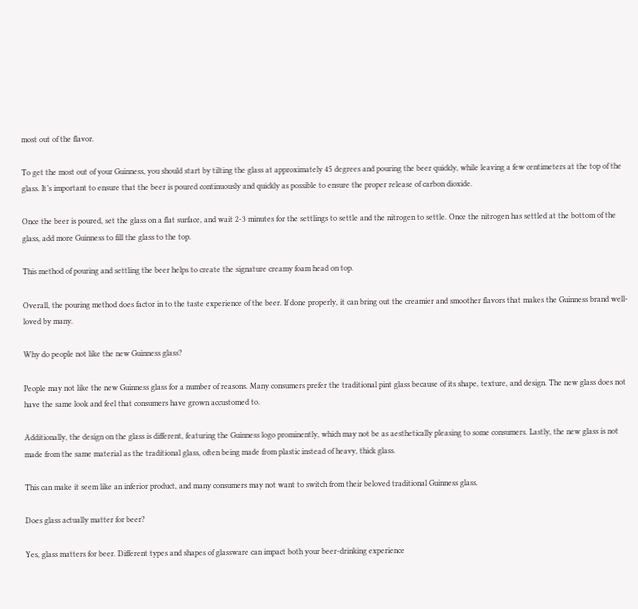most out of the flavor.

To get the most out of your Guinness, you should start by tilting the glass at approximately 45 degrees and pouring the beer quickly, while leaving a few centimeters at the top of the glass. It’s important to ensure that the beer is poured continuously and quickly as possible to ensure the proper release of carbon dioxide.

Once the beer is poured, set the glass on a flat surface, and wait 2-3 minutes for the settlings to settle and the nitrogen to settle. Once the nitrogen has settled at the bottom of the glass, add more Guinness to fill the glass to the top.

This method of pouring and settling the beer helps to create the signature creamy foam head on top.

Overall, the pouring method does factor in to the taste experience of the beer. If done properly, it can bring out the creamier and smoother flavors that makes the Guinness brand well-loved by many.

Why do people not like the new Guinness glass?

People may not like the new Guinness glass for a number of reasons. Many consumers prefer the traditional pint glass because of its shape, texture, and design. The new glass does not have the same look and feel that consumers have grown accustomed to.

Additionally, the design on the glass is different, featuring the Guinness logo prominently, which may not be as aesthetically pleasing to some consumers. Lastly, the new glass is not made from the same material as the traditional glass, often being made from plastic instead of heavy, thick glass.

This can make it seem like an inferior product, and many consumers may not want to switch from their beloved traditional Guinness glass.

Does glass actually matter for beer?

Yes, glass matters for beer. Different types and shapes of glassware can impact both your beer-drinking experience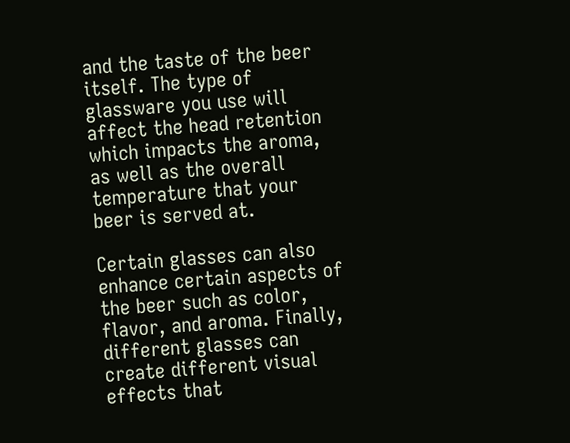and the taste of the beer itself. The type of glassware you use will affect the head retention which impacts the aroma, as well as the overall temperature that your beer is served at.

Certain glasses can also enhance certain aspects of the beer such as color, flavor, and aroma. Finally, different glasses can create different visual effects that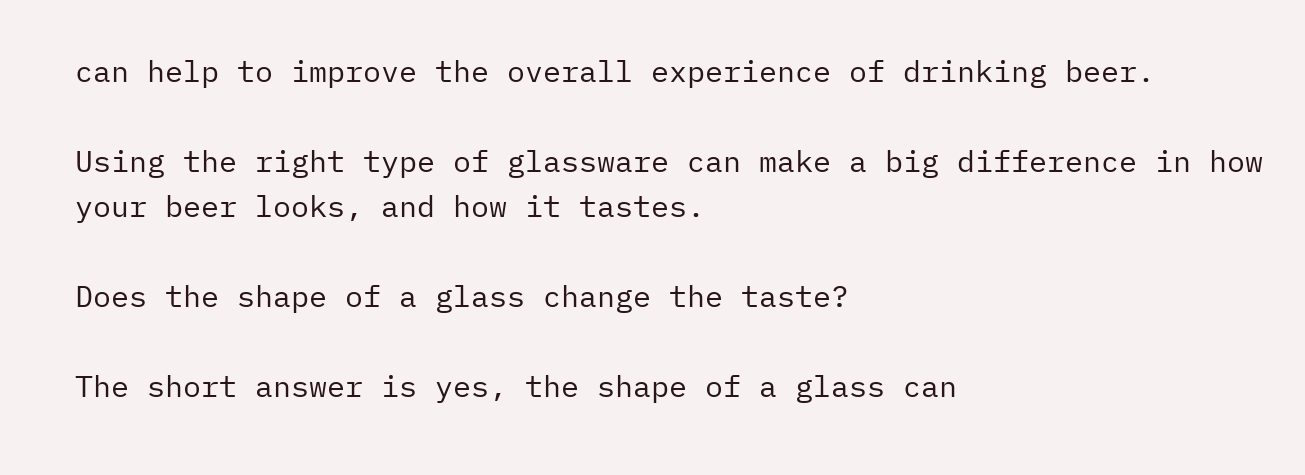can help to improve the overall experience of drinking beer.

Using the right type of glassware can make a big difference in how your beer looks, and how it tastes.

Does the shape of a glass change the taste?

The short answer is yes, the shape of a glass can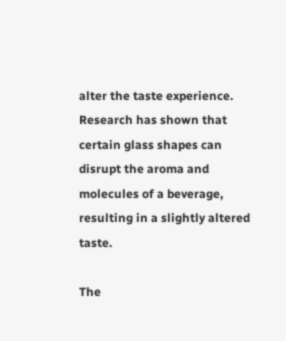alter the taste experience. Research has shown that certain glass shapes can disrupt the aroma and molecules of a beverage, resulting in a slightly altered taste.

The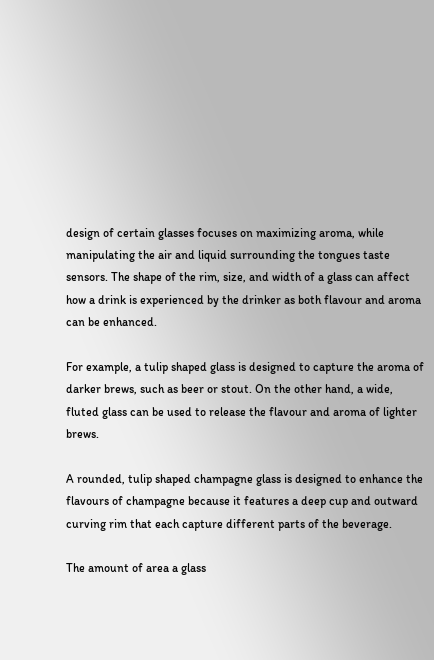design of certain glasses focuses on maximizing aroma, while manipulating the air and liquid surrounding the tongues taste sensors. The shape of the rim, size, and width of a glass can affect how a drink is experienced by the drinker as both flavour and aroma can be enhanced.

For example, a tulip shaped glass is designed to capture the aroma of darker brews, such as beer or stout. On the other hand, a wide, fluted glass can be used to release the flavour and aroma of lighter brews.

A rounded, tulip shaped champagne glass is designed to enhance the flavours of champagne because it features a deep cup and outward curving rim that each capture different parts of the beverage.

The amount of area a glass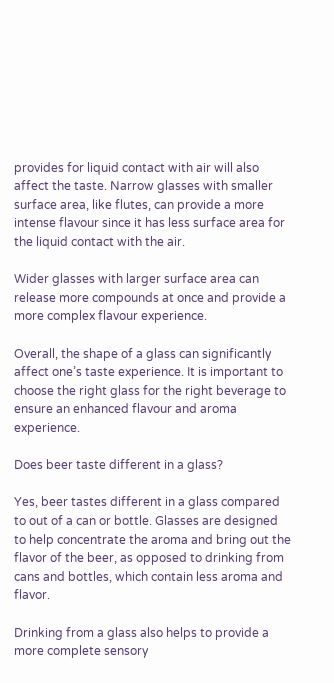provides for liquid contact with air will also affect the taste. Narrow glasses with smaller surface area, like flutes, can provide a more intense flavour since it has less surface area for the liquid contact with the air.

Wider glasses with larger surface area can release more compounds at once and provide a more complex flavour experience.

Overall, the shape of a glass can significantly affect one’s taste experience. It is important to choose the right glass for the right beverage to ensure an enhanced flavour and aroma experience.

Does beer taste different in a glass?

Yes, beer tastes different in a glass compared to out of a can or bottle. Glasses are designed to help concentrate the aroma and bring out the flavor of the beer, as opposed to drinking from cans and bottles, which contain less aroma and flavor.

Drinking from a glass also helps to provide a more complete sensory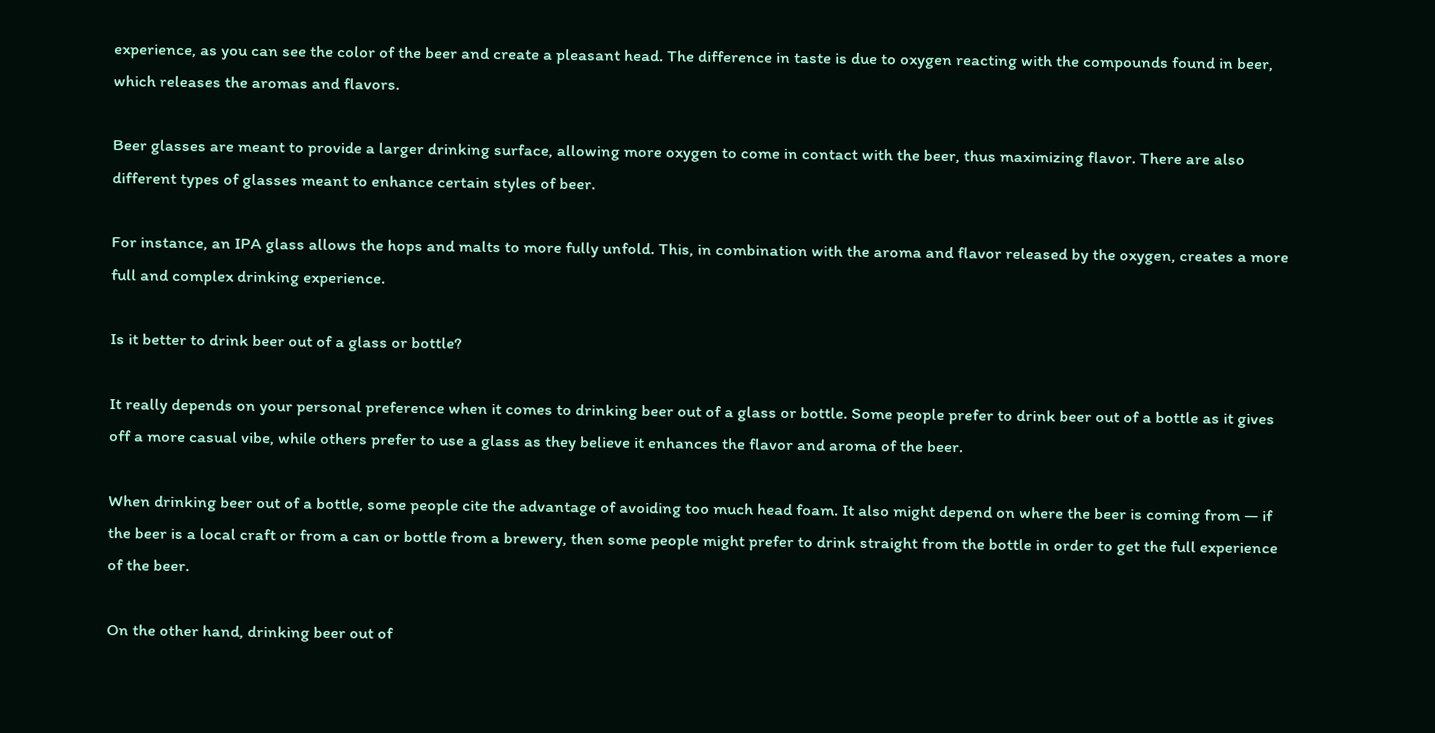experience, as you can see the color of the beer and create a pleasant head. The difference in taste is due to oxygen reacting with the compounds found in beer, which releases the aromas and flavors.

Beer glasses are meant to provide a larger drinking surface, allowing more oxygen to come in contact with the beer, thus maximizing flavor. There are also different types of glasses meant to enhance certain styles of beer.

For instance, an IPA glass allows the hops and malts to more fully unfold. This, in combination with the aroma and flavor released by the oxygen, creates a more full and complex drinking experience.

Is it better to drink beer out of a glass or bottle?

It really depends on your personal preference when it comes to drinking beer out of a glass or bottle. Some people prefer to drink beer out of a bottle as it gives off a more casual vibe, while others prefer to use a glass as they believe it enhances the flavor and aroma of the beer.

When drinking beer out of a bottle, some people cite the advantage of avoiding too much head foam. It also might depend on where the beer is coming from — if the beer is a local craft or from a can or bottle from a brewery, then some people might prefer to drink straight from the bottle in order to get the full experience of the beer.

On the other hand, drinking beer out of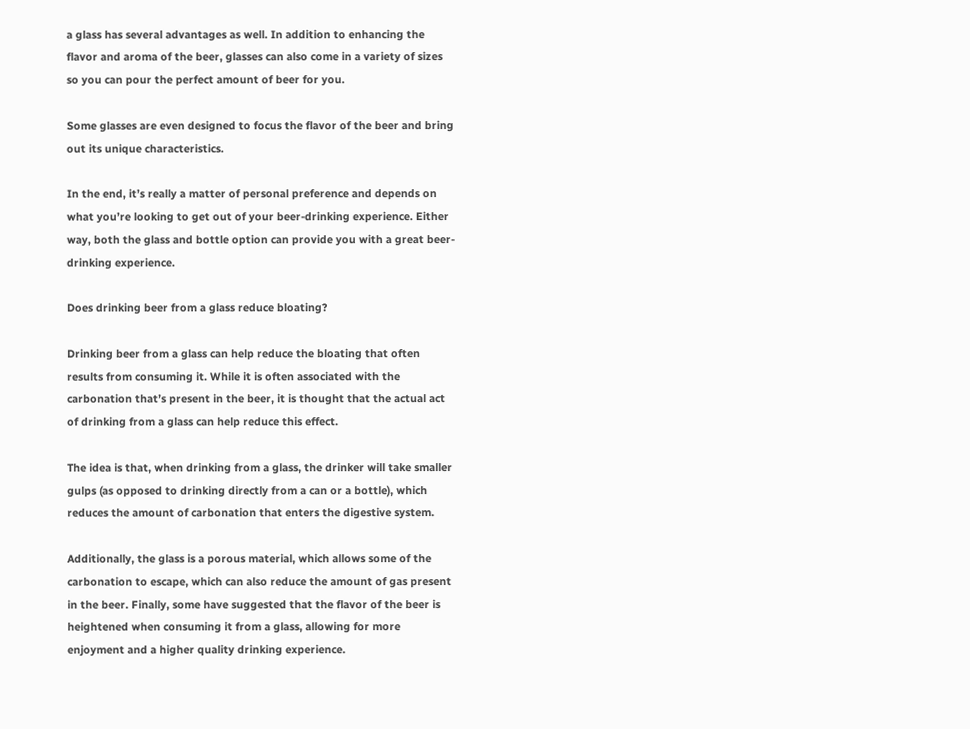a glass has several advantages as well. In addition to enhancing the flavor and aroma of the beer, glasses can also come in a variety of sizes so you can pour the perfect amount of beer for you.

Some glasses are even designed to focus the flavor of the beer and bring out its unique characteristics.

In the end, it’s really a matter of personal preference and depends on what you’re looking to get out of your beer-drinking experience. Either way, both the glass and bottle option can provide you with a great beer-drinking experience.

Does drinking beer from a glass reduce bloating?

Drinking beer from a glass can help reduce the bloating that often results from consuming it. While it is often associated with the carbonation that’s present in the beer, it is thought that the actual act of drinking from a glass can help reduce this effect.

The idea is that, when drinking from a glass, the drinker will take smaller gulps (as opposed to drinking directly from a can or a bottle), which reduces the amount of carbonation that enters the digestive system.

Additionally, the glass is a porous material, which allows some of the carbonation to escape, which can also reduce the amount of gas present in the beer. Finally, some have suggested that the flavor of the beer is heightened when consuming it from a glass, allowing for more enjoyment and a higher quality drinking experience.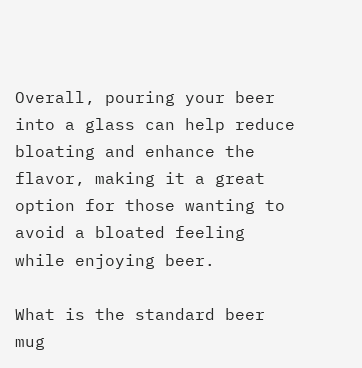Overall, pouring your beer into a glass can help reduce bloating and enhance the flavor, making it a great option for those wanting to avoid a bloated feeling while enjoying beer.

What is the standard beer mug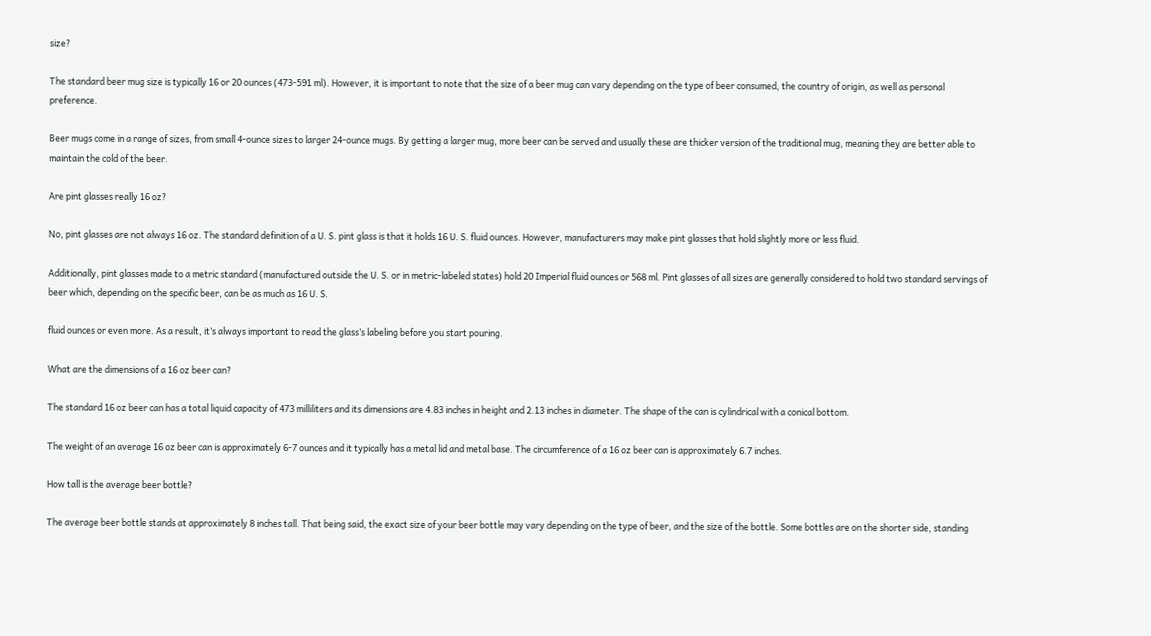size?

The standard beer mug size is typically 16 or 20 ounces (473-591 ml). However, it is important to note that the size of a beer mug can vary depending on the type of beer consumed, the country of origin, as well as personal preference.

Beer mugs come in a range of sizes, from small 4-ounce sizes to larger 24-ounce mugs. By getting a larger mug, more beer can be served and usually these are thicker version of the traditional mug, meaning they are better able to maintain the cold of the beer.

Are pint glasses really 16 oz?

No, pint glasses are not always 16 oz. The standard definition of a U. S. pint glass is that it holds 16 U. S. fluid ounces. However, manufacturers may make pint glasses that hold slightly more or less fluid.

Additionally, pint glasses made to a metric standard (manufactured outside the U. S. or in metric-labeled states) hold 20 Imperial fluid ounces or 568 ml. Pint glasses of all sizes are generally considered to hold two standard servings of beer which, depending on the specific beer, can be as much as 16 U. S.

fluid ounces or even more. As a result, it’s always important to read the glass’s labeling before you start pouring.

What are the dimensions of a 16 oz beer can?

The standard 16 oz beer can has a total liquid capacity of 473 milliliters and its dimensions are 4.83 inches in height and 2.13 inches in diameter. The shape of the can is cylindrical with a conical bottom.

The weight of an average 16 oz beer can is approximately 6-7 ounces and it typically has a metal lid and metal base. The circumference of a 16 oz beer can is approximately 6.7 inches.

How tall is the average beer bottle?

The average beer bottle stands at approximately 8 inches tall. That being said, the exact size of your beer bottle may vary depending on the type of beer, and the size of the bottle. Some bottles are on the shorter side, standing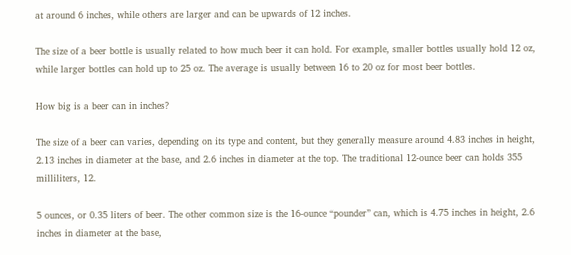at around 6 inches, while others are larger and can be upwards of 12 inches.

The size of a beer bottle is usually related to how much beer it can hold. For example, smaller bottles usually hold 12 oz, while larger bottles can hold up to 25 oz. The average is usually between 16 to 20 oz for most beer bottles.

How big is a beer can in inches?

The size of a beer can varies, depending on its type and content, but they generally measure around 4.83 inches in height, 2.13 inches in diameter at the base, and 2.6 inches in diameter at the top. The traditional 12-ounce beer can holds 355 milliliters, 12.

5 ounces, or 0.35 liters of beer. The other common size is the 16-ounce “pounder” can, which is 4.75 inches in height, 2.6 inches in diameter at the base,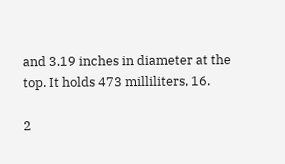and 3.19 inches in diameter at the top. It holds 473 milliliters, 16.

2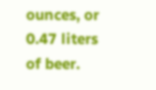ounces, or 0.47 liters of beer.